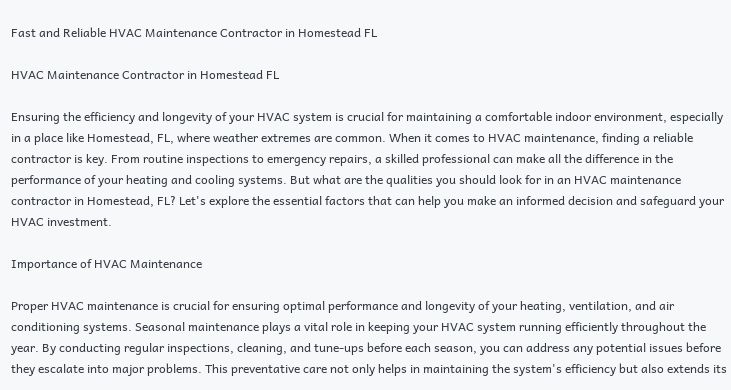Fast and Reliable HVAC Maintenance Contractor in Homestead FL

HVAC Maintenance Contractor in Homestead FL

Ensuring the efficiency and longevity of your HVAC system is crucial for maintaining a comfortable indoor environment, especially in a place like Homestead, FL, where weather extremes are common. When it comes to HVAC maintenance, finding a reliable contractor is key. From routine inspections to emergency repairs, a skilled professional can make all the difference in the performance of your heating and cooling systems. But what are the qualities you should look for in an HVAC maintenance contractor in Homestead, FL? Let's explore the essential factors that can help you make an informed decision and safeguard your HVAC investment.

Importance of HVAC Maintenance

Proper HVAC maintenance is crucial for ensuring optimal performance and longevity of your heating, ventilation, and air conditioning systems. Seasonal maintenance plays a vital role in keeping your HVAC system running efficiently throughout the year. By conducting regular inspections, cleaning, and tune-ups before each season, you can address any potential issues before they escalate into major problems. This preventative care not only helps in maintaining the system's efficiency but also extends its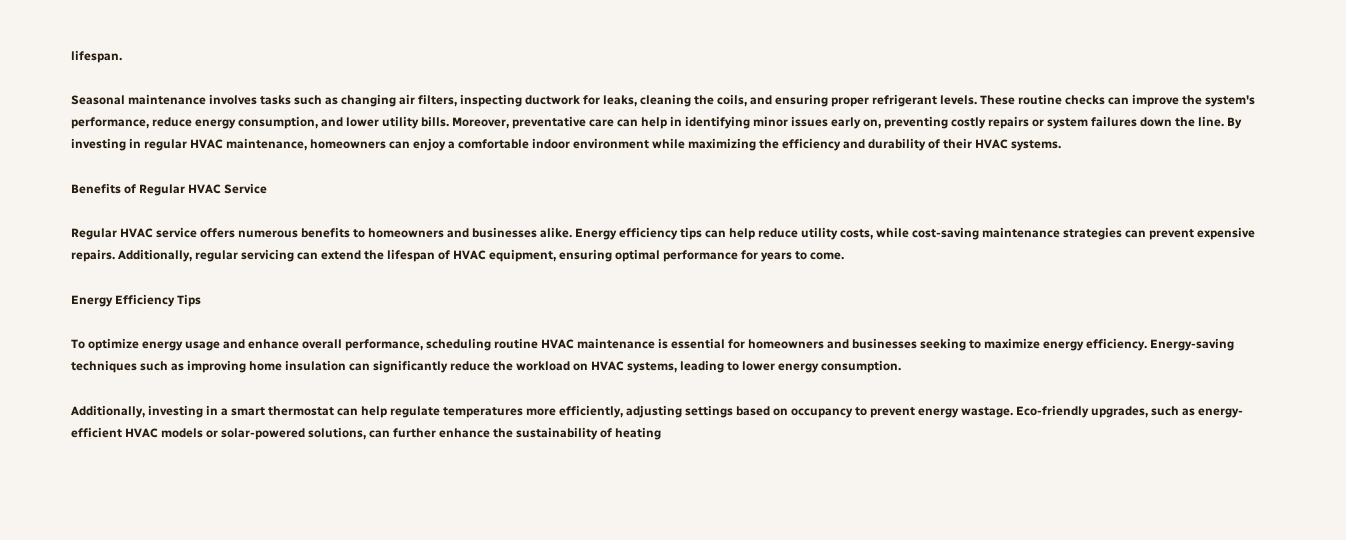lifespan.

Seasonal maintenance involves tasks such as changing air filters, inspecting ductwork for leaks, cleaning the coils, and ensuring proper refrigerant levels. These routine checks can improve the system's performance, reduce energy consumption, and lower utility bills. Moreover, preventative care can help in identifying minor issues early on, preventing costly repairs or system failures down the line. By investing in regular HVAC maintenance, homeowners can enjoy a comfortable indoor environment while maximizing the efficiency and durability of their HVAC systems.

Benefits of Regular HVAC Service

Regular HVAC service offers numerous benefits to homeowners and businesses alike. Energy efficiency tips can help reduce utility costs, while cost-saving maintenance strategies can prevent expensive repairs. Additionally, regular servicing can extend the lifespan of HVAC equipment, ensuring optimal performance for years to come.

Energy Efficiency Tips

To optimize energy usage and enhance overall performance, scheduling routine HVAC maintenance is essential for homeowners and businesses seeking to maximize energy efficiency. Energy-saving techniques such as improving home insulation can significantly reduce the workload on HVAC systems, leading to lower energy consumption.

Additionally, investing in a smart thermostat can help regulate temperatures more efficiently, adjusting settings based on occupancy to prevent energy wastage. Eco-friendly upgrades, such as energy-efficient HVAC models or solar-powered solutions, can further enhance the sustainability of heating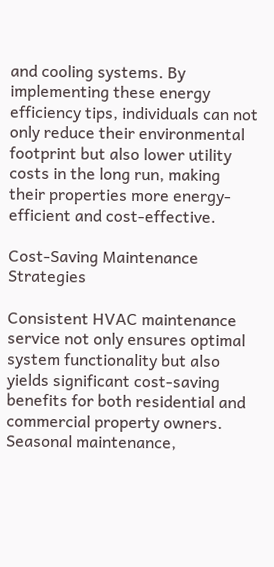and cooling systems. By implementing these energy efficiency tips, individuals can not only reduce their environmental footprint but also lower utility costs in the long run, making their properties more energy-efficient and cost-effective.

Cost-Saving Maintenance Strategies

Consistent HVAC maintenance service not only ensures optimal system functionality but also yields significant cost-saving benefits for both residential and commercial property owners. Seasonal maintenance,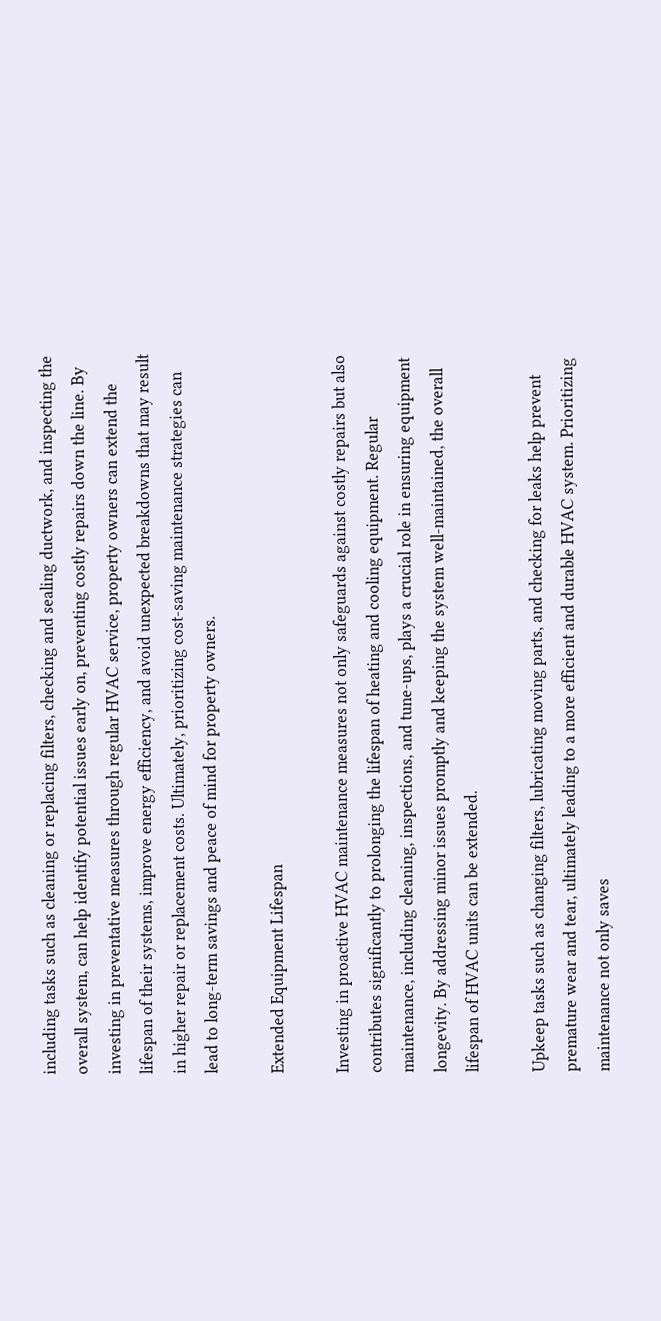including tasks such as cleaning or replacing filters, checking and sealing ductwork, and inspecting the overall system, can help identify potential issues early on, preventing costly repairs down the line. By investing in preventative measures through regular HVAC service, property owners can extend the lifespan of their systems, improve energy efficiency, and avoid unexpected breakdowns that may result in higher repair or replacement costs. Ultimately, prioritizing cost-saving maintenance strategies can lead to long-term savings and peace of mind for property owners.

Extended Equipment Lifespan

Investing in proactive HVAC maintenance measures not only safeguards against costly repairs but also contributes significantly to prolonging the lifespan of heating and cooling equipment. Regular maintenance, including cleaning, inspections, and tune-ups, plays a crucial role in ensuring equipment longevity. By addressing minor issues promptly and keeping the system well-maintained, the overall lifespan of HVAC units can be extended.

Upkeep tasks such as changing filters, lubricating moving parts, and checking for leaks help prevent premature wear and tear, ultimately leading to a more efficient and durable HVAC system. Prioritizing maintenance not only saves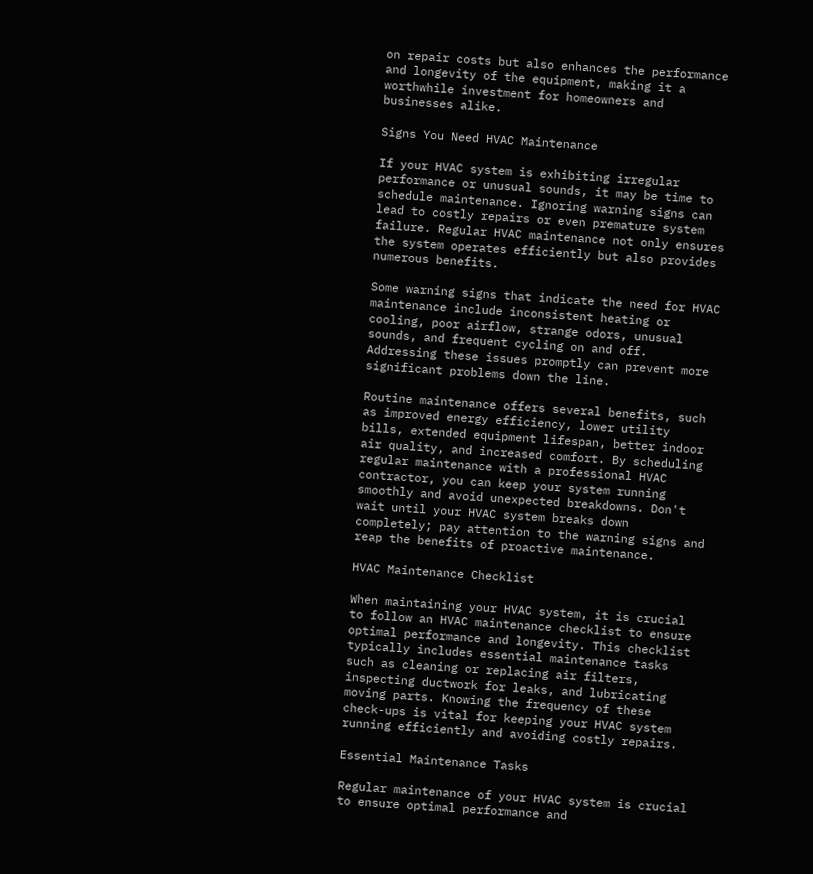on repair costs but also enhances the performance and longevity of the equipment, making it a worthwhile investment for homeowners and businesses alike.

Signs You Need HVAC Maintenance

If your HVAC system is exhibiting irregular performance or unusual sounds, it may be time to schedule maintenance. Ignoring warning signs can lead to costly repairs or even premature system failure. Regular HVAC maintenance not only ensures the system operates efficiently but also provides numerous benefits.

Some warning signs that indicate the need for HVAC maintenance include inconsistent heating or cooling, poor airflow, strange odors, unusual sounds, and frequent cycling on and off. Addressing these issues promptly can prevent more significant problems down the line.

Routine maintenance offers several benefits, such as improved energy efficiency, lower utility bills, extended equipment lifespan, better indoor air quality, and increased comfort. By scheduling regular maintenance with a professional HVAC contractor, you can keep your system running smoothly and avoid unexpected breakdowns. Don't wait until your HVAC system breaks down completely; pay attention to the warning signs and reap the benefits of proactive maintenance.

HVAC Maintenance Checklist

When maintaining your HVAC system, it is crucial to follow an HVAC maintenance checklist to ensure optimal performance and longevity. This checklist typically includes essential maintenance tasks such as cleaning or replacing air filters, inspecting ductwork for leaks, and lubricating moving parts. Knowing the frequency of these check-ups is vital for keeping your HVAC system running efficiently and avoiding costly repairs.

Essential Maintenance Tasks

Regular maintenance of your HVAC system is crucial to ensure optimal performance and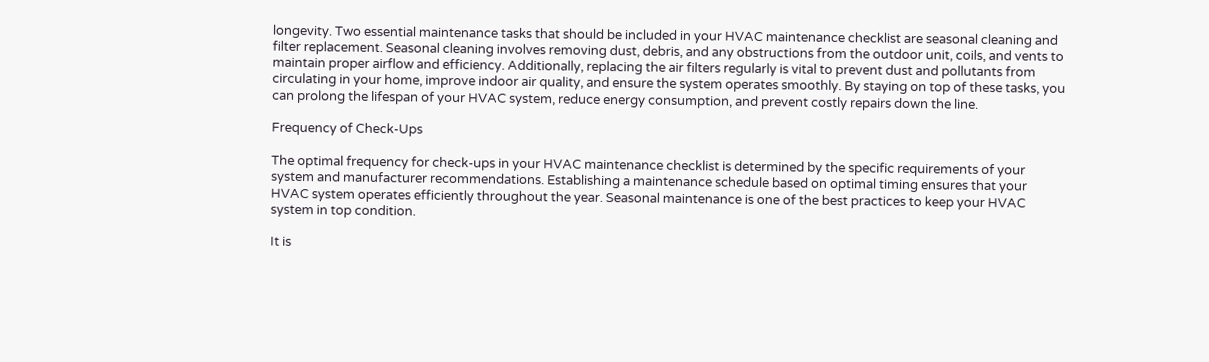longevity. Two essential maintenance tasks that should be included in your HVAC maintenance checklist are seasonal cleaning and filter replacement. Seasonal cleaning involves removing dust, debris, and any obstructions from the outdoor unit, coils, and vents to maintain proper airflow and efficiency. Additionally, replacing the air filters regularly is vital to prevent dust and pollutants from circulating in your home, improve indoor air quality, and ensure the system operates smoothly. By staying on top of these tasks, you can prolong the lifespan of your HVAC system, reduce energy consumption, and prevent costly repairs down the line.

Frequency of Check-Ups

The optimal frequency for check-ups in your HVAC maintenance checklist is determined by the specific requirements of your system and manufacturer recommendations. Establishing a maintenance schedule based on optimal timing ensures that your HVAC system operates efficiently throughout the year. Seasonal maintenance is one of the best practices to keep your HVAC system in top condition.

It is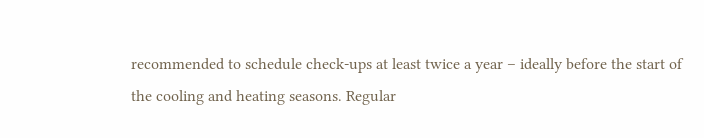recommended to schedule check-ups at least twice a year – ideally before the start of the cooling and heating seasons. Regular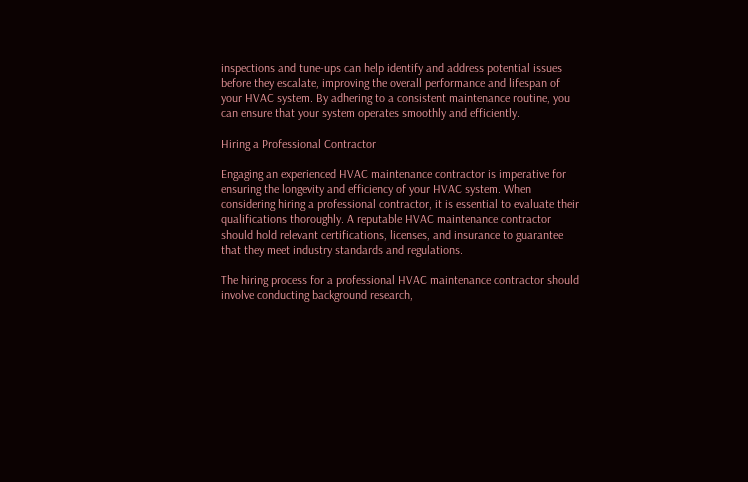inspections and tune-ups can help identify and address potential issues before they escalate, improving the overall performance and lifespan of your HVAC system. By adhering to a consistent maintenance routine, you can ensure that your system operates smoothly and efficiently.

Hiring a Professional Contractor

Engaging an experienced HVAC maintenance contractor is imperative for ensuring the longevity and efficiency of your HVAC system. When considering hiring a professional contractor, it is essential to evaluate their qualifications thoroughly. A reputable HVAC maintenance contractor should hold relevant certifications, licenses, and insurance to guarantee that they meet industry standards and regulations.

The hiring process for a professional HVAC maintenance contractor should involve conducting background research,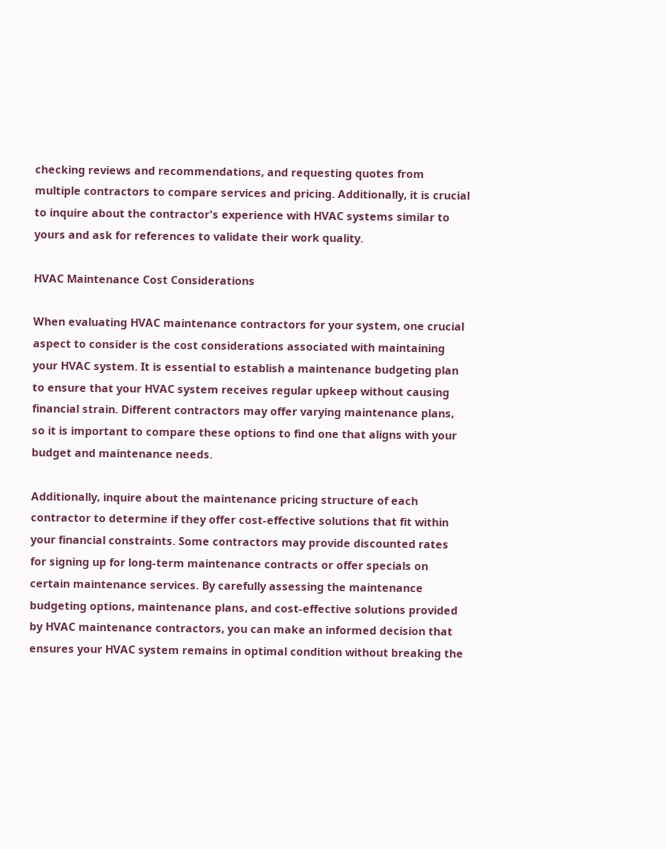checking reviews and recommendations, and requesting quotes from multiple contractors to compare services and pricing. Additionally, it is crucial to inquire about the contractor's experience with HVAC systems similar to yours and ask for references to validate their work quality.

HVAC Maintenance Cost Considerations

When evaluating HVAC maintenance contractors for your system, one crucial aspect to consider is the cost considerations associated with maintaining your HVAC system. It is essential to establish a maintenance budgeting plan to ensure that your HVAC system receives regular upkeep without causing financial strain. Different contractors may offer varying maintenance plans, so it is important to compare these options to find one that aligns with your budget and maintenance needs.

Additionally, inquire about the maintenance pricing structure of each contractor to determine if they offer cost-effective solutions that fit within your financial constraints. Some contractors may provide discounted rates for signing up for long-term maintenance contracts or offer specials on certain maintenance services. By carefully assessing the maintenance budgeting options, maintenance plans, and cost-effective solutions provided by HVAC maintenance contractors, you can make an informed decision that ensures your HVAC system remains in optimal condition without breaking the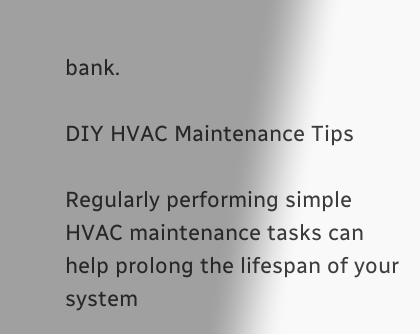bank.

DIY HVAC Maintenance Tips

Regularly performing simple HVAC maintenance tasks can help prolong the lifespan of your system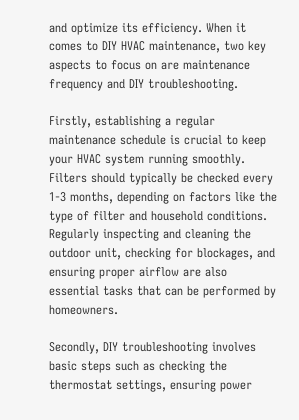and optimize its efficiency. When it comes to DIY HVAC maintenance, two key aspects to focus on are maintenance frequency and DIY troubleshooting.

Firstly, establishing a regular maintenance schedule is crucial to keep your HVAC system running smoothly. Filters should typically be checked every 1-3 months, depending on factors like the type of filter and household conditions. Regularly inspecting and cleaning the outdoor unit, checking for blockages, and ensuring proper airflow are also essential tasks that can be performed by homeowners.

Secondly, DIY troubleshooting involves basic steps such as checking the thermostat settings, ensuring power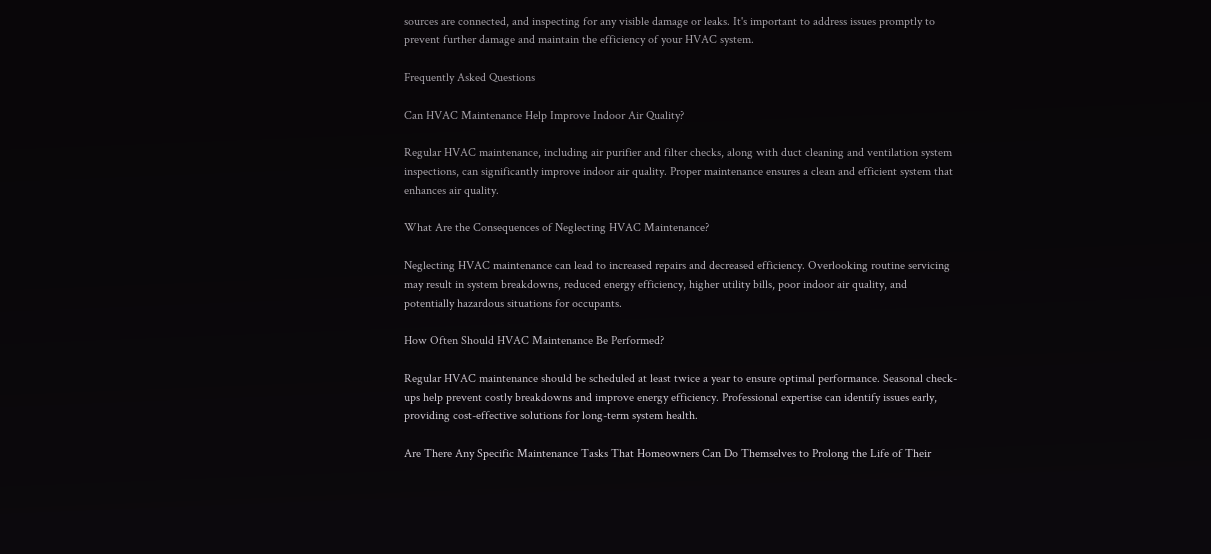sources are connected, and inspecting for any visible damage or leaks. It's important to address issues promptly to prevent further damage and maintain the efficiency of your HVAC system.

Frequently Asked Questions

Can HVAC Maintenance Help Improve Indoor Air Quality?

Regular HVAC maintenance, including air purifier and filter checks, along with duct cleaning and ventilation system inspections, can significantly improve indoor air quality. Proper maintenance ensures a clean and efficient system that enhances air quality.

What Are the Consequences of Neglecting HVAC Maintenance?

Neglecting HVAC maintenance can lead to increased repairs and decreased efficiency. Overlooking routine servicing may result in system breakdowns, reduced energy efficiency, higher utility bills, poor indoor air quality, and potentially hazardous situations for occupants.

How Often Should HVAC Maintenance Be Performed?

Regular HVAC maintenance should be scheduled at least twice a year to ensure optimal performance. Seasonal check-ups help prevent costly breakdowns and improve energy efficiency. Professional expertise can identify issues early, providing cost-effective solutions for long-term system health.

Are There Any Specific Maintenance Tasks That Homeowners Can Do Themselves to Prolong the Life of Their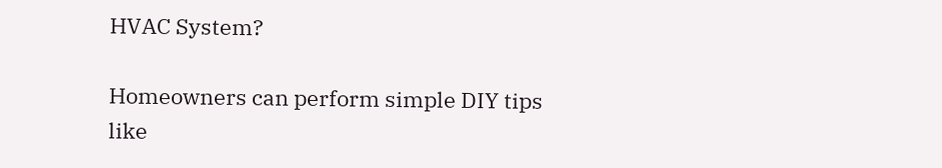HVAC System?

Homeowners can perform simple DIY tips like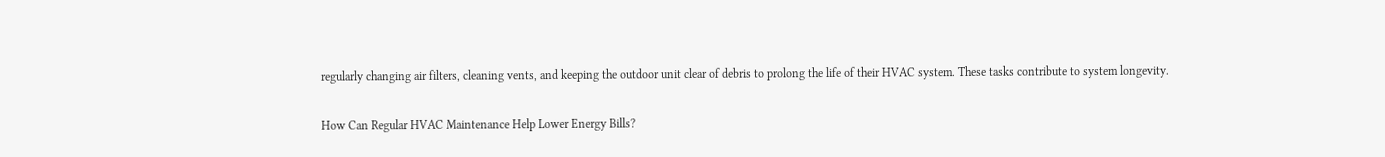regularly changing air filters, cleaning vents, and keeping the outdoor unit clear of debris to prolong the life of their HVAC system. These tasks contribute to system longevity.

How Can Regular HVAC Maintenance Help Lower Energy Bills?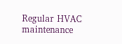Regular HVAC maintenance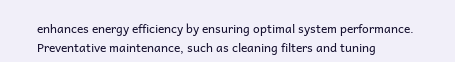enhances energy efficiency by ensuring optimal system performance. Preventative maintenance, such as cleaning filters and tuning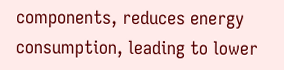components, reduces energy consumption, leading to lower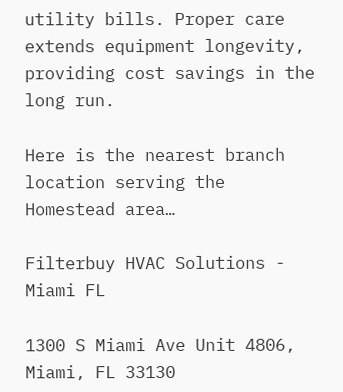utility bills. Proper care extends equipment longevity, providing cost savings in the long run.

Here is the nearest branch location serving the Homestead area…

Filterbuy HVAC Solutions - Miami FL

1300 S Miami Ave Unit 4806, Miami, FL 33130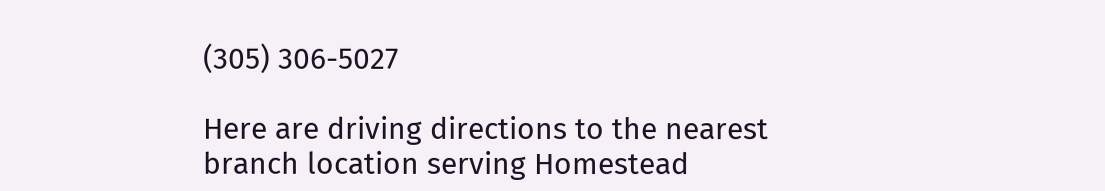(305) 306-5027

Here are driving directions to the nearest branch location serving Homestead